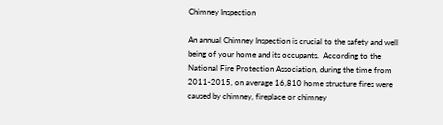Chimney Inspection

An annual Chimney Inspection is crucial to the safety and well being of your home and its occupants.  According to the National Fire Protection Association, during the time from 2011-2015, on average 16,810 home structure fires were caused by chimney, fireplace or chimney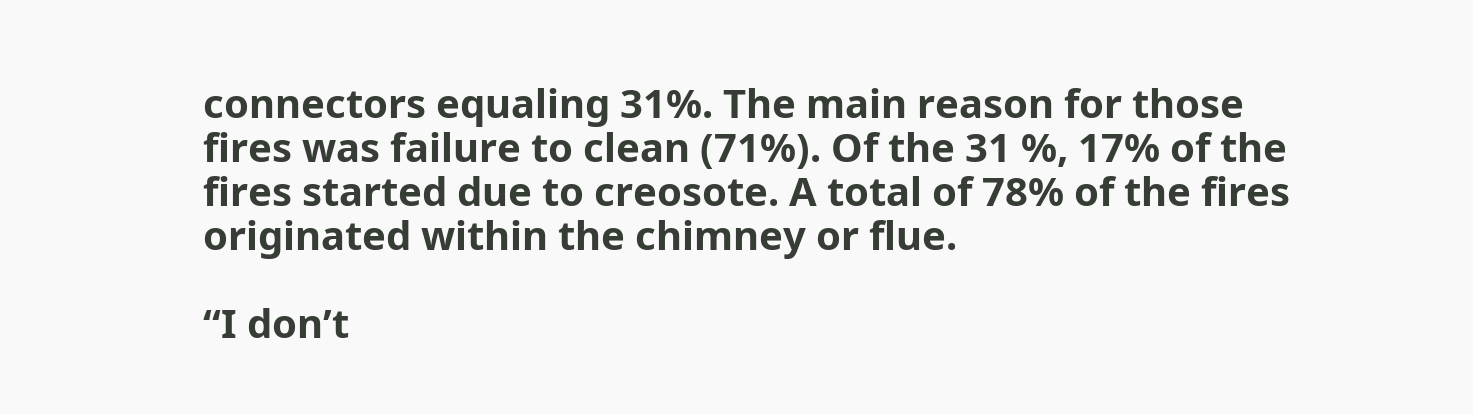connectors equaling 31%. The main reason for those fires was failure to clean (71%). Of the 31 %, 17% of the fires started due to creosote. A total of 78% of the fires originated within the chimney or flue.

“I don’t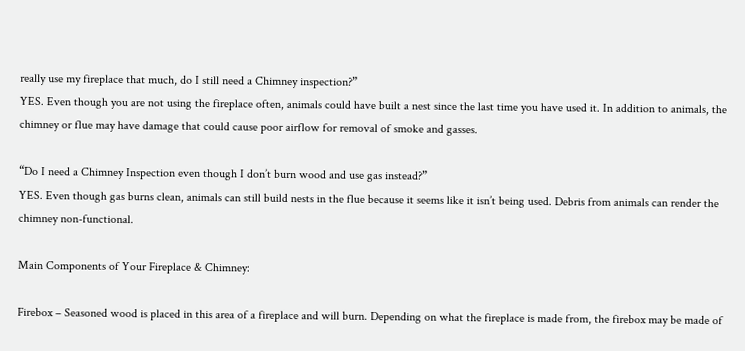really use my fireplace that much, do I still need a Chimney inspection?”
YES. Even though you are not using the fireplace often, animals could have built a nest since the last time you have used it. In addition to animals, the chimney or flue may have damage that could cause poor airflow for removal of smoke and gasses.

“Do I need a Chimney Inspection even though I don’t burn wood and use gas instead?”
YES. Even though gas burns clean, animals can still build nests in the flue because it seems like it isn’t being used. Debris from animals can render the chimney non-functional.

Main Components of Your Fireplace & Chimney:

Firebox – Seasoned wood is placed in this area of a fireplace and will burn. Depending on what the fireplace is made from, the firebox may be made of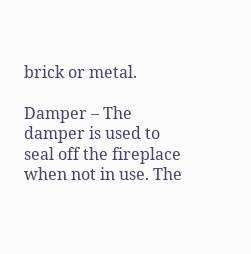brick or metal.

Damper – The damper is used to seal off the fireplace when not in use. The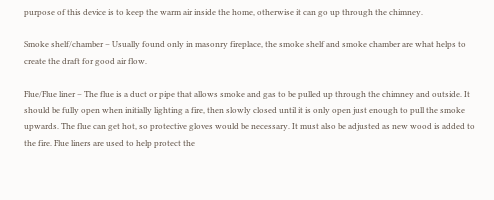purpose of this device is to keep the warm air inside the home, otherwise it can go up through the chimney.

Smoke shelf/chamber – Usually found only in masonry fireplace, the smoke shelf and smoke chamber are what helps to create the draft for good air flow.

Flue/Flue liner – The flue is a duct or pipe that allows smoke and gas to be pulled up through the chimney and outside. It should be fully open when initially lighting a fire, then slowly closed until it is only open just enough to pull the smoke upwards. The flue can get hot, so protective gloves would be necessary. It must also be adjusted as new wood is added to the fire. Flue liners are used to help protect the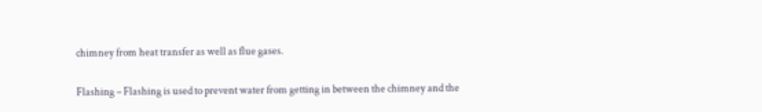chimney from heat transfer as well as flue gases.

Flashing – Flashing is used to prevent water from getting in between the chimney and the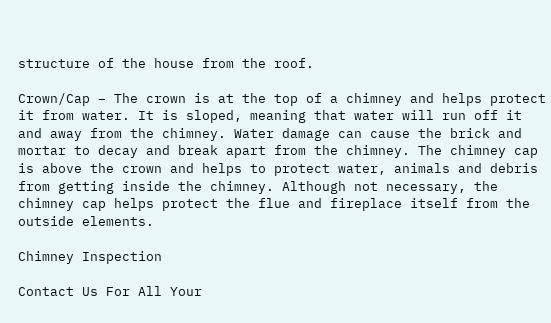structure of the house from the roof.

Crown/Cap – The crown is at the top of a chimney and helps protect it from water. It is sloped, meaning that water will run off it and away from the chimney. Water damage can cause the brick and mortar to decay and break apart from the chimney. The chimney cap is above the crown and helps to protect water, animals and debris from getting inside the chimney. Although not necessary, the chimney cap helps protect the flue and fireplace itself from the outside elements.

Chimney Inspection

Contact Us For All Your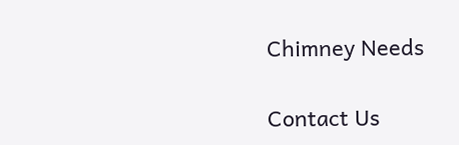Chimney Needs

Contact Us